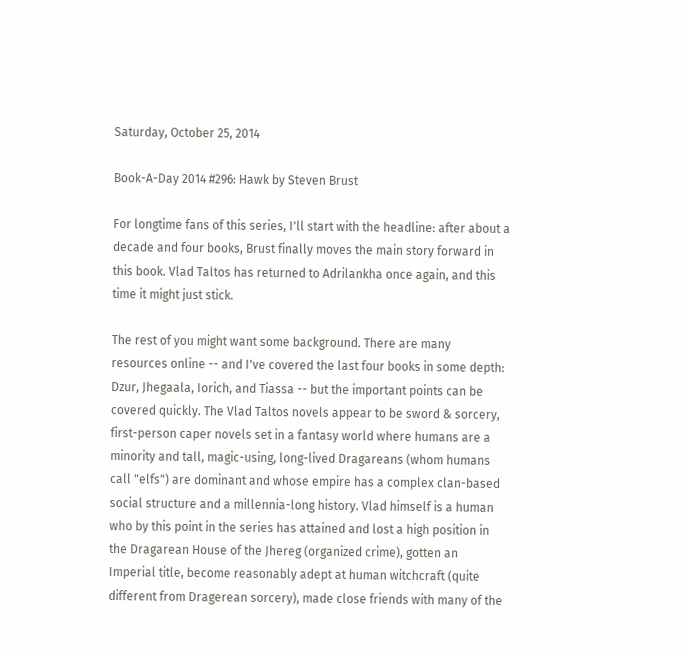Saturday, October 25, 2014

Book-A-Day 2014 #296: Hawk by Steven Brust

For longtime fans of this series, I'll start with the headline: after about a decade and four books, Brust finally moves the main story forward in this book. Vlad Taltos has returned to Adrilankha once again, and this time it might just stick.

The rest of you might want some background. There are many resources online -- and I've covered the last four books in some depth: Dzur, Jhegaala, Iorich, and Tiassa -- but the important points can be covered quickly. The Vlad Taltos novels appear to be sword & sorcery, first-person caper novels set in a fantasy world where humans are a minority and tall, magic-using, long-lived Dragareans (whom humans call "elfs") are dominant and whose empire has a complex clan-based social structure and a millennia-long history. Vlad himself is a human who by this point in the series has attained and lost a high position in the Dragarean House of the Jhereg (organized crime), gotten an Imperial title, become reasonably adept at human witchcraft (quite different from Dragerean sorcery), made close friends with many of the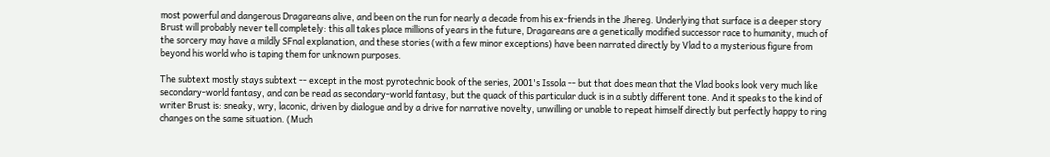most powerful and dangerous Dragareans alive, and been on the run for nearly a decade from his ex-friends in the Jhereg. Underlying that surface is a deeper story Brust will probably never tell completely: this all takes place millions of years in the future, Dragareans are a genetically modified successor race to humanity, much of the sorcery may have a mildly SFnal explanation, and these stories (with a few minor exceptions) have been narrated directly by Vlad to a mysterious figure from beyond his world who is taping them for unknown purposes.

The subtext mostly stays subtext -- except in the most pyrotechnic book of the series, 2001's Issola -- but that does mean that the Vlad books look very much like secondary-world fantasy, and can be read as secondary-world fantasy, but the quack of this particular duck is in a subtly different tone. And it speaks to the kind of writer Brust is: sneaky, wry, laconic, driven by dialogue and by a drive for narrative novelty, unwilling or unable to repeat himself directly but perfectly happy to ring changes on the same situation. (Much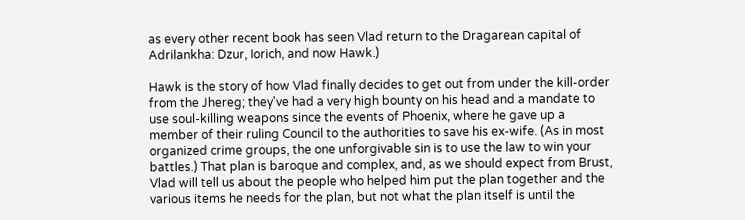as every other recent book has seen Vlad return to the Dragarean capital of Adrilankha: Dzur, Iorich, and now Hawk.)

Hawk is the story of how Vlad finally decides to get out from under the kill-order from the Jhereg; they've had a very high bounty on his head and a mandate to use soul-killing weapons since the events of Phoenix, where he gave up a member of their ruling Council to the authorities to save his ex-wife. (As in most organized crime groups, the one unforgivable sin is to use the law to win your battles.) That plan is baroque and complex, and, as we should expect from Brust, Vlad will tell us about the people who helped him put the plan together and the various items he needs for the plan, but not what the plan itself is until the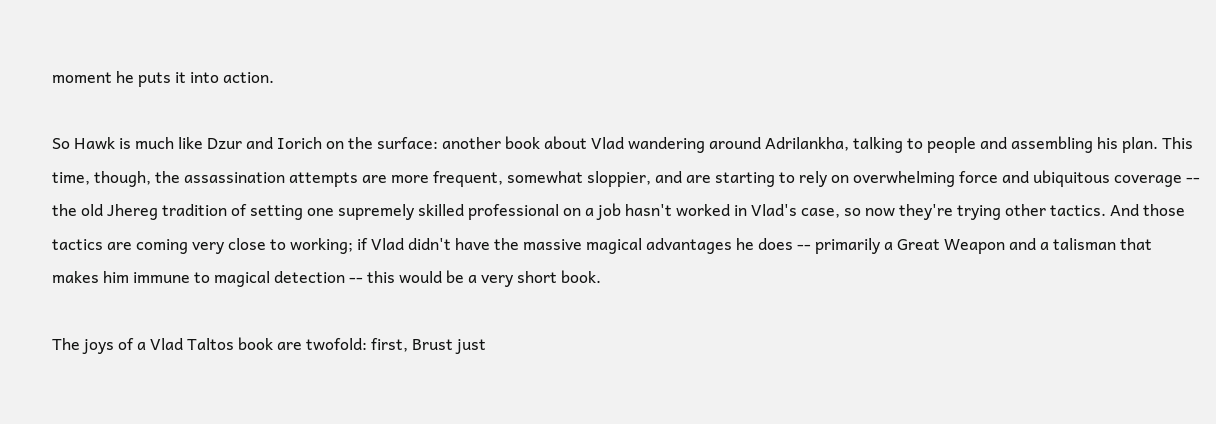moment he puts it into action.

So Hawk is much like Dzur and Iorich on the surface: another book about Vlad wandering around Adrilankha, talking to people and assembling his plan. This time, though, the assassination attempts are more frequent, somewhat sloppier, and are starting to rely on overwhelming force and ubiquitous coverage -- the old Jhereg tradition of setting one supremely skilled professional on a job hasn't worked in Vlad's case, so now they're trying other tactics. And those tactics are coming very close to working; if Vlad didn't have the massive magical advantages he does -- primarily a Great Weapon and a talisman that makes him immune to magical detection -- this would be a very short book.

The joys of a Vlad Taltos book are twofold: first, Brust just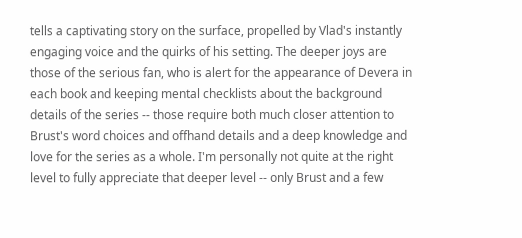tells a captivating story on the surface, propelled by Vlad's instantly engaging voice and the quirks of his setting. The deeper joys are those of the serious fan, who is alert for the appearance of Devera in each book and keeping mental checklists about the background details of the series -- those require both much closer attention to Brust's word choices and offhand details and a deep knowledge and love for the series as a whole. I'm personally not quite at the right level to fully appreciate that deeper level -- only Brust and a few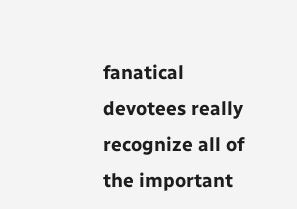fanatical devotees really recognize all of the important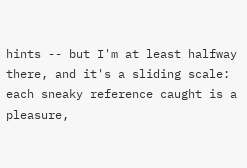hints -- but I'm at least halfway there, and it's a sliding scale: each sneaky reference caught is a pleasure,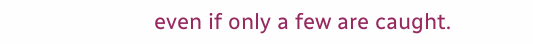even if only a few are caught.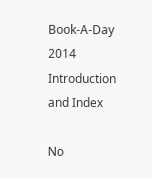Book-A-Day 2014 Introduction and Index

No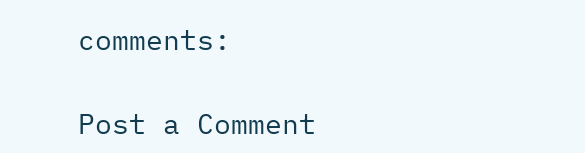comments:

Post a Comment